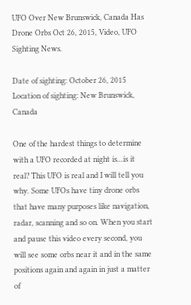UFO Over New Brunswick, Canada Has Drone Orbs Oct 26, 2015, Video, UFO Sighting News.

Date of sighting: October 26, 2015
Location of sighting: New Brunswick, Canada

One of the hardest things to determine with a UFO recorded at night is...is it real? This UFO is real and I will tell you why. Some UFOs have tiny drone orbs that have many purposes like navigation, radar, scanning and so on. When you start and pause this video every second, you will see some orbs near it and in the same positions again and again in just a matter of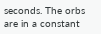seconds. The orbs are in a constant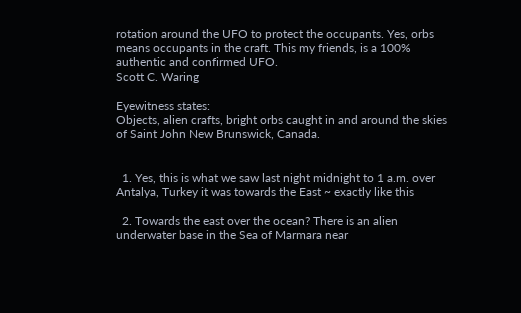rotation around the UFO to protect the occupants. Yes, orbs means occupants in the craft. This my friends, is a 100% authentic and confirmed UFO.
Scott C. Waring

Eyewitness states:
Objects, alien crafts, bright orbs caught in and around the skies of Saint John New Brunswick, Canada.


  1. Yes, this is what we saw last night midnight to 1 a.m. over Antalya, Turkey it was towards the East ~ exactly like this

  2. Towards the east over the ocean? There is an alien underwater base in the Sea of Marmara near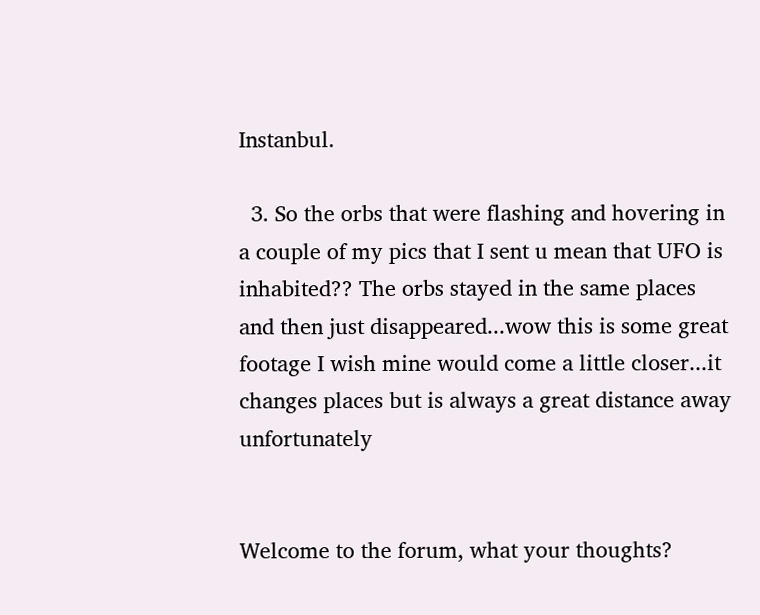Instanbul.

  3. So the orbs that were flashing and hovering in a couple of my pics that I sent u mean that UFO is inhabited?? The orbs stayed in the same places and then just disappeared...wow this is some great footage I wish mine would come a little closer...it changes places but is always a great distance away unfortunately


Welcome to the forum, what your thoughts?